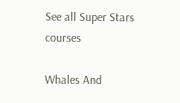See all Super Stars courses

Whales And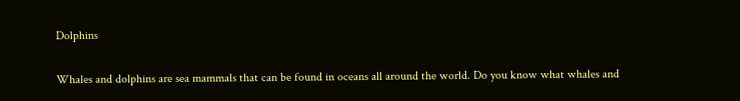Dolphins

Whales and dolphins are sea mammals that can be found in oceans all around the world. Do you know what whales and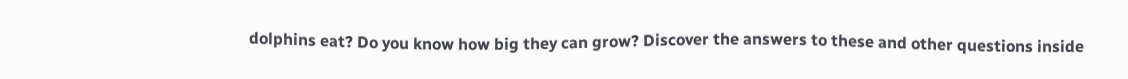dolphins eat? Do you know how big they can grow? Discover the answers to these and other questions inside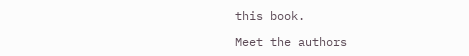this book.

Meet the authors